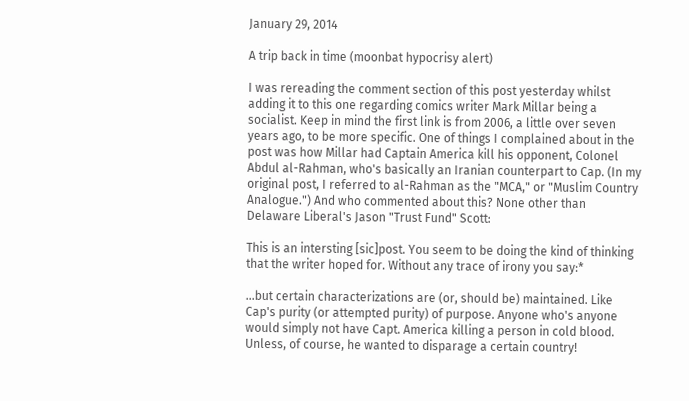January 29, 2014

A trip back in time (moonbat hypocrisy alert)

I was rereading the comment section of this post yesterday whilst adding it to this one regarding comics writer Mark Millar being a socialist. Keep in mind the first link is from 2006, a little over seven years ago, to be more specific. One of things I complained about in the post was how Millar had Captain America kill his opponent, Colonel Abdul al-Rahman, who's basically an Iranian counterpart to Cap. (In my original post, I referred to al-Rahman as the "MCA," or "Muslim Country Analogue.") And who commented about this? None other than Delaware Liberal's Jason "Trust Fund" Scott:

This is an intersting [sic]post. You seem to be doing the kind of thinking that the writer hoped for. Without any trace of irony you say:*

...but certain characterizations are (or, should be) maintained. Like Cap's purity (or attempted purity) of purpose. Anyone who's anyone would simply not have Capt. America killing a person in cold blood. Unless, of course, he wanted to disparage a certain country!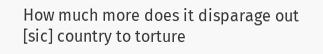How much more does it disparage out [sic] country to torture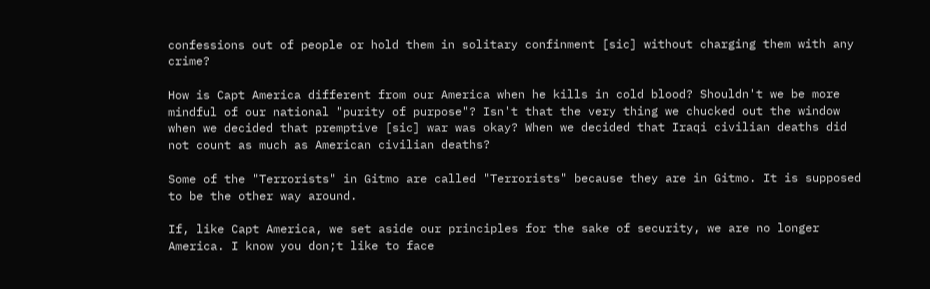confessions out of people or hold them in solitary confinment [sic] without charging them with any crime?

How is Capt America different from our America when he kills in cold blood? Shouldn't we be more mindful of our national "purity of purpose"? Isn't that the very thing we chucked out the window when we decided that premptive [sic] war was okay? When we decided that Iraqi civilian deaths did not count as much as American civilian deaths?

Some of the "Terrorists" in Gitmo are called "Terrorists" because they are in Gitmo. It is supposed to be the other way around.

If, like Capt America, we set aside our principles for the sake of security, we are no longer America. I know you don;t like to face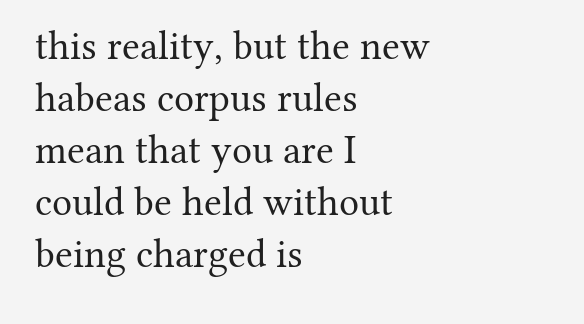this reality, but the new habeas corpus rules mean that you are I could be held without being charged is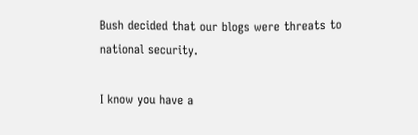Bush decided that our blogs were threats to national security.

I know you have a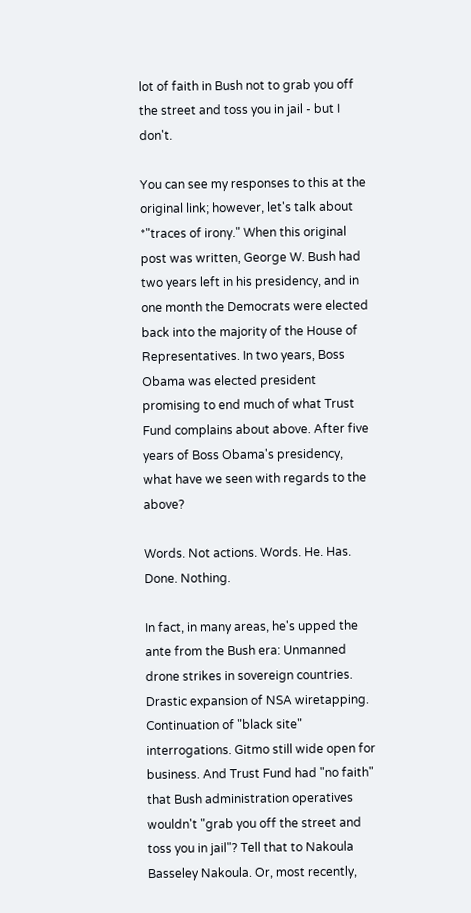lot of faith in Bush not to grab you off the street and toss you in jail - but I don't.

You can see my responses to this at the original link; however, let's talk about *"traces of irony." When this original post was written, George W. Bush had two years left in his presidency, and in one month the Democrats were elected back into the majority of the House of Representatives. In two years, Boss Obama was elected president promising to end much of what Trust Fund complains about above. After five years of Boss Obama's presidency, what have we seen with regards to the above?

Words. Not actions. Words. He. Has. Done. Nothing.

In fact, in many areas, he's upped the ante from the Bush era: Unmanned drone strikes in sovereign countries. Drastic expansion of NSA wiretapping. Continuation of "black site" interrogations. Gitmo still wide open for business. And Trust Fund had "no faith" that Bush administration operatives wouldn't "grab you off the street and toss you in jail"? Tell that to Nakoula Basseley Nakoula. Or, most recently,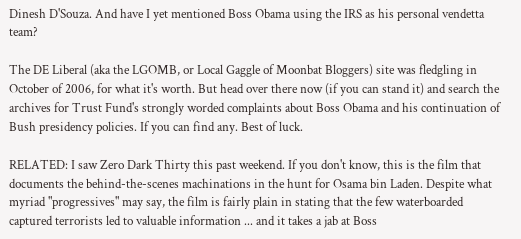Dinesh D'Souza. And have I yet mentioned Boss Obama using the IRS as his personal vendetta team?

The DE Liberal (aka the LGOMB, or Local Gaggle of Moonbat Bloggers) site was fledgling in October of 2006, for what it's worth. But head over there now (if you can stand it) and search the archives for Trust Fund's strongly worded complaints about Boss Obama and his continuation of Bush presidency policies. If you can find any. Best of luck.

RELATED: I saw Zero Dark Thirty this past weekend. If you don't know, this is the film that documents the behind-the-scenes machinations in the hunt for Osama bin Laden. Despite what myriad "progressives" may say, the film is fairly plain in stating that the few waterboarded captured terrorists led to valuable information ... and it takes a jab at Boss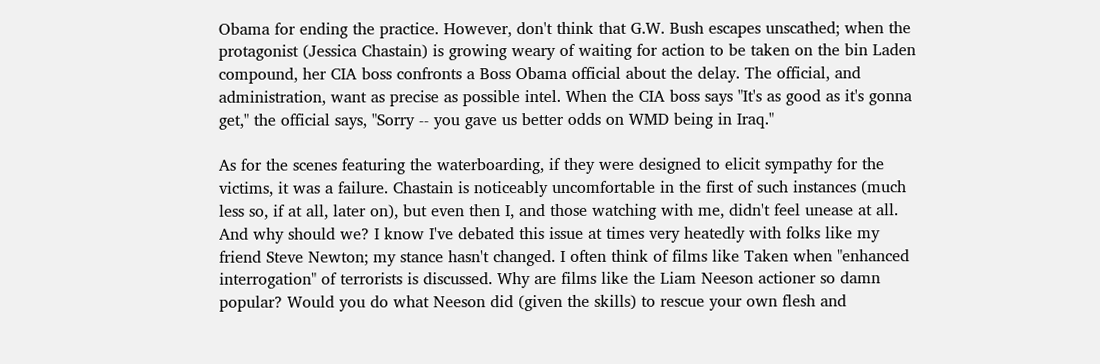Obama for ending the practice. However, don't think that G.W. Bush escapes unscathed; when the protagonist (Jessica Chastain) is growing weary of waiting for action to be taken on the bin Laden compound, her CIA boss confronts a Boss Obama official about the delay. The official, and administration, want as precise as possible intel. When the CIA boss says "It's as good as it's gonna get," the official says, "Sorry -- you gave us better odds on WMD being in Iraq."

As for the scenes featuring the waterboarding, if they were designed to elicit sympathy for the victims, it was a failure. Chastain is noticeably uncomfortable in the first of such instances (much less so, if at all, later on), but even then I, and those watching with me, didn't feel unease at all. And why should we? I know I've debated this issue at times very heatedly with folks like my friend Steve Newton; my stance hasn't changed. I often think of films like Taken when "enhanced interrogation" of terrorists is discussed. Why are films like the Liam Neeson actioner so damn popular? Would you do what Neeson did (given the skills) to rescue your own flesh and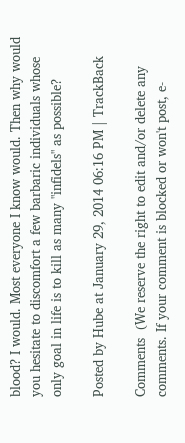blood? I would. Most everyone I know would. Then why would you hesitate to discomfort a few barbaric individuals whose only goal in life is to kill as many "infidels" as possible?

Posted by Hube at January 29, 2014 06:16 PM | TrackBack

Comments  (We reserve the right to edit and/or delete any comments. If your comment is blocked or won't post, e-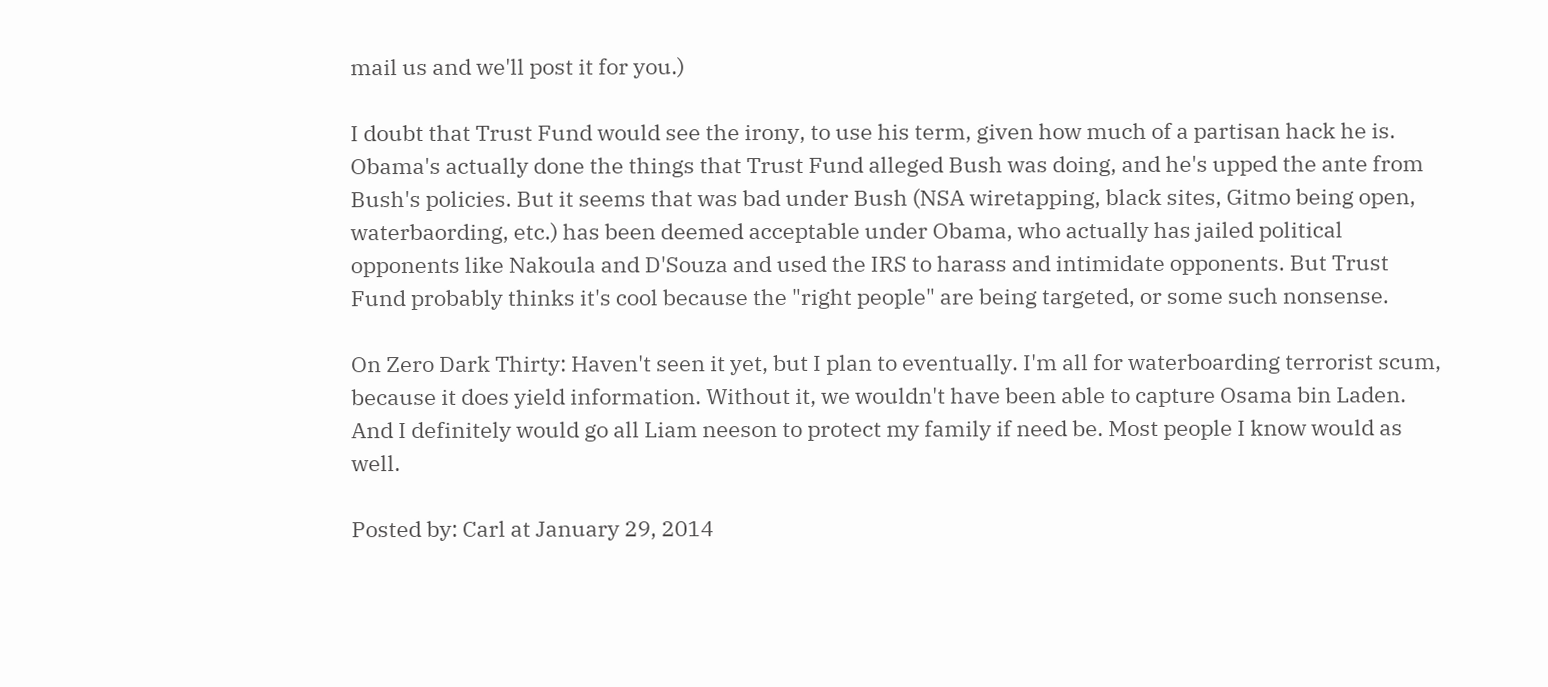mail us and we'll post it for you.)

I doubt that Trust Fund would see the irony, to use his term, given how much of a partisan hack he is. Obama's actually done the things that Trust Fund alleged Bush was doing, and he's upped the ante from Bush's policies. But it seems that was bad under Bush (NSA wiretapping, black sites, Gitmo being open, waterbaording, etc.) has been deemed acceptable under Obama, who actually has jailed political opponents like Nakoula and D'Souza and used the IRS to harass and intimidate opponents. But Trust Fund probably thinks it's cool because the "right people" are being targeted, or some such nonsense.

On Zero Dark Thirty: Haven't seen it yet, but I plan to eventually. I'm all for waterboarding terrorist scum, because it does yield information. Without it, we wouldn't have been able to capture Osama bin Laden. And I definitely would go all Liam neeson to protect my family if need be. Most people I know would as well.

Posted by: Carl at January 29, 2014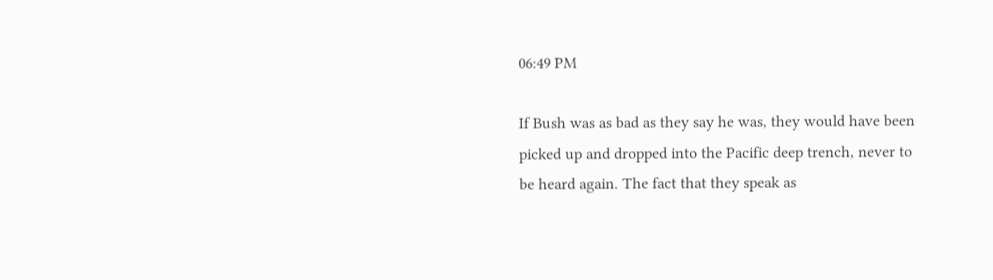06:49 PM

If Bush was as bad as they say he was, they would have been picked up and dropped into the Pacific deep trench, never to be heard again. The fact that they speak as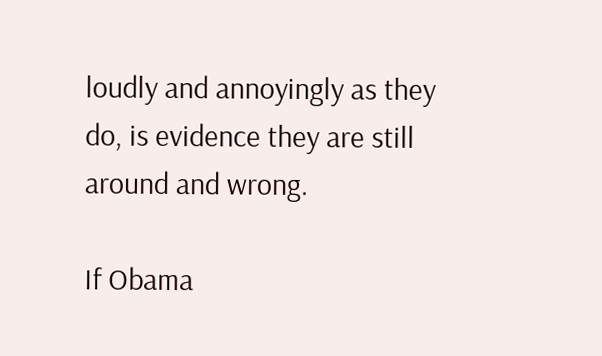loudly and annoyingly as they do, is evidence they are still around and wrong.

If Obama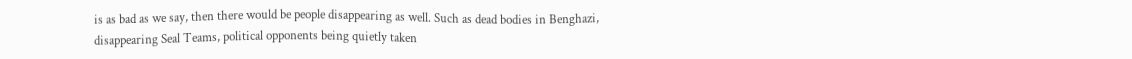is as bad as we say, then there would be people disappearing as well. Such as dead bodies in Benghazi, disappearing Seal Teams, political opponents being quietly taken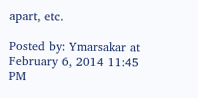apart, etc.

Posted by: Ymarsakar at February 6, 2014 11:45 PM